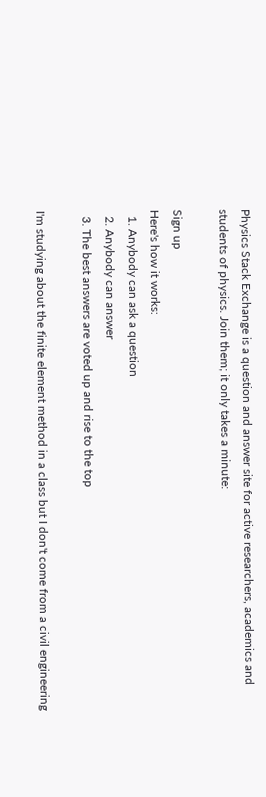Physics Stack Exchange is a question and answer site for active researchers, academics and students of physics. Join them; it only takes a minute:

Sign up
Here's how it works:
  1. Anybody can ask a question
  2. Anybody can answer
  3. The best answers are voted up and rise to the top

I'm studying about the finite element method in a class but I don't come from a civil engineering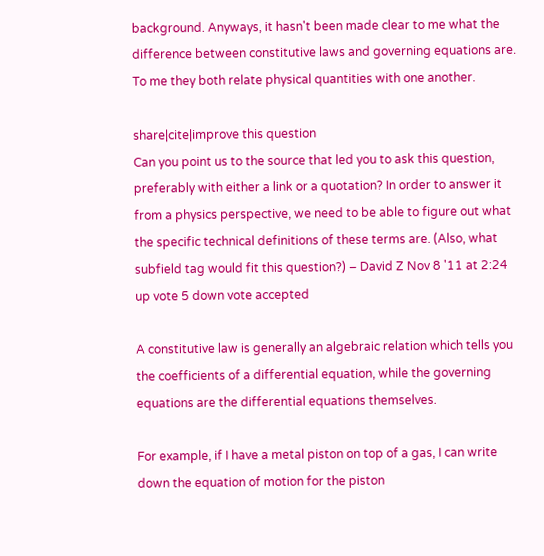background. Anyways, it hasn't been made clear to me what the difference between constitutive laws and governing equations are. To me they both relate physical quantities with one another.

share|cite|improve this question
Can you point us to the source that led you to ask this question, preferably with either a link or a quotation? In order to answer it from a physics perspective, we need to be able to figure out what the specific technical definitions of these terms are. (Also, what subfield tag would fit this question?) – David Z Nov 8 '11 at 2:24
up vote 5 down vote accepted

A constitutive law is generally an algebraic relation which tells you the coefficients of a differential equation, while the governing equations are the differential equations themselves.

For example, if I have a metal piston on top of a gas, I can write down the equation of motion for the piston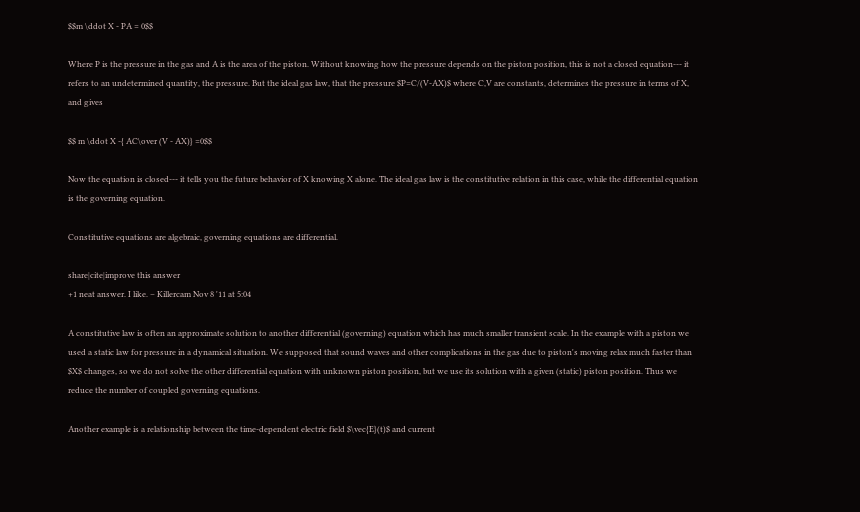$$m \ddot X - PA = 0$$

Where P is the pressure in the gas and A is the area of the piston. Without knowing how the pressure depends on the piston position, this is not a closed equation--- it refers to an undetermined quantity, the pressure. But the ideal gas law, that the pressure $P=C/(V-AX)$ where C,V are constants, determines the pressure in terms of X, and gives

$$ m \ddot X -{ AC\over (V - AX)} =0$$

Now the equation is closed--- it tells you the future behavior of X knowing X alone. The ideal gas law is the constitutive relation in this case, while the differential equation is the governing equation.

Constitutive equations are algebraic, governing equations are differential.

share|cite|improve this answer
+1 neat answer. I like. – Killercam Nov 8 '11 at 5:04

A constitutive law is often an approximate solution to another differential (governing) equation which has much smaller transient scale. In the example with a piston we used a static law for pressure in a dynamical situation. We supposed that sound waves and other complications in the gas due to piston's moving relax much faster than $X$ changes, so we do not solve the other differential equation with unknown piston position, but we use its solution with a given (static) piston position. Thus we reduce the number of coupled governing equations.

Another example is a relationship between the time-dependent electric field $\vec{E}(t)$ and current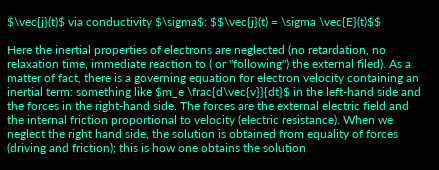$\vec{j}(t)$ via conductivity $\sigma$: $$\vec{j}(t) = \sigma \vec{E}(t)$$

Here the inertial properties of electrons are neglected (no retardation, no relaxation time, immediate reaction to ( or "following") the external filed). As a matter of fact, there is a governing equation for electron velocity containing an inertial term: something like $m_e \frac{d\vec{v}}{dt}$ in the left-hand side and the forces in the right-hand side. The forces are the external electric field and the internal friction proportional to velocity (electric resistance). When we neglect the right hand side, the solution is obtained from equality of forces (driving and friction); this is how one obtains the solution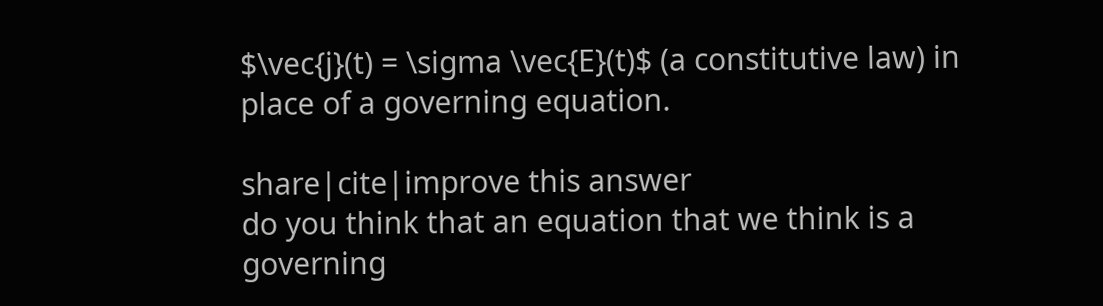$\vec{j}(t) = \sigma \vec{E}(t)$ (a constitutive law) in place of a governing equation.

share|cite|improve this answer
do you think that an equation that we think is a governing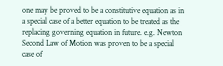one may be proved to be a constitutive equation as in a special case of a better equation to be treated as the replacing governing equation in future. e.g. Newton Second Law of Motion was proven to be a special case of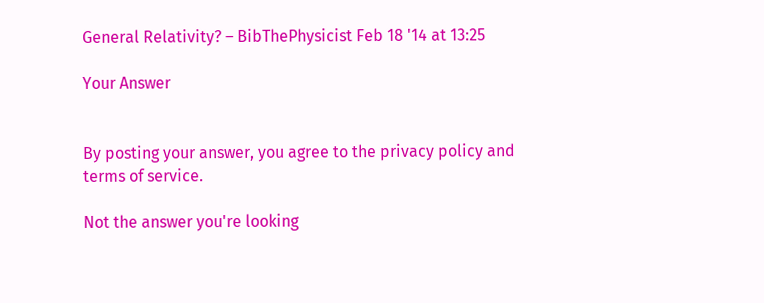General Relativity? – BibThePhysicist Feb 18 '14 at 13:25

Your Answer


By posting your answer, you agree to the privacy policy and terms of service.

Not the answer you're looking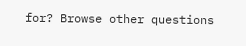for? Browse other questions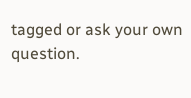tagged or ask your own question.